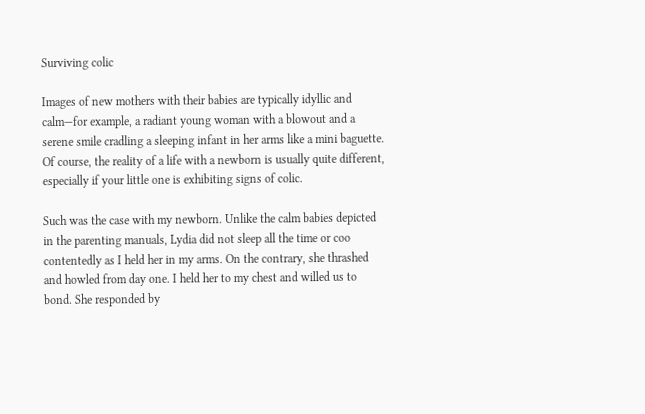Surviving colic

Images of new mothers with their babies are typically idyllic and calm—for example, a radiant young woman with a blowout and a serene smile cradling a sleeping infant in her arms like a mini baguette. Of course, the reality of a life with a newborn is usually quite different, especially if your little one is exhibiting signs of colic.

Such was the case with my newborn. Unlike the calm babies depicted in the parenting manuals, Lydia did not sleep all the time or coo contentedly as I held her in my arms. On the contrary, she thrashed and howled from day one. I held her to my chest and willed us to bond. She responded by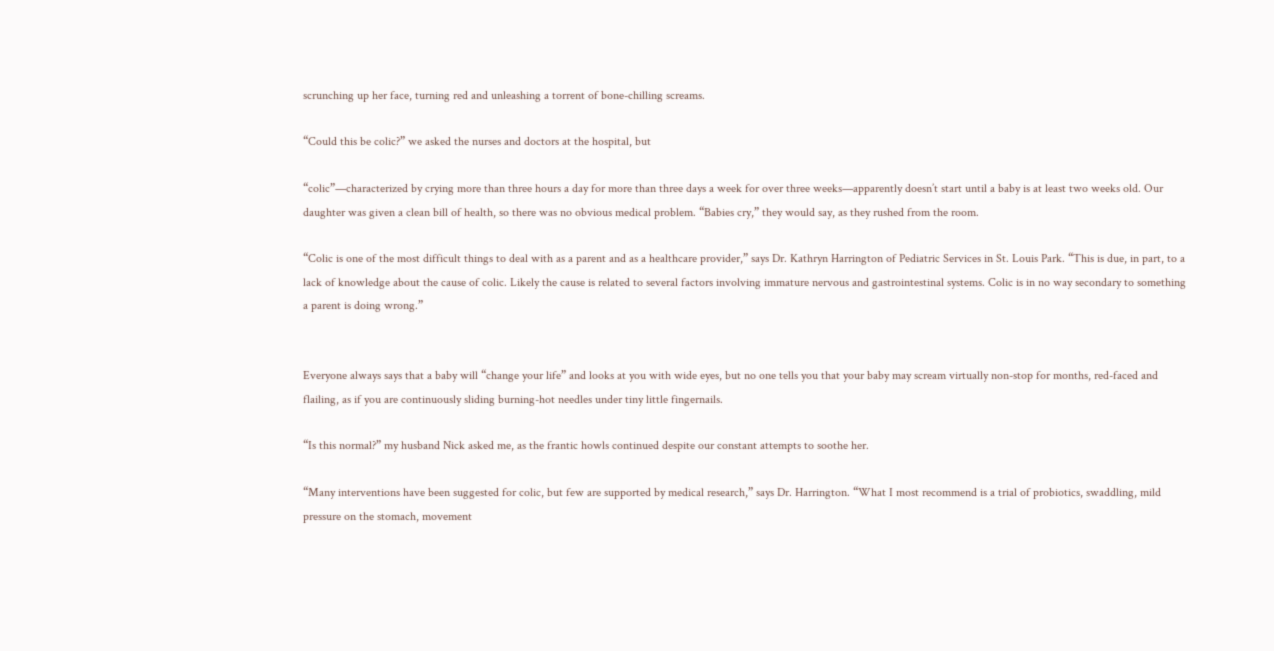scrunching up her face, turning red and unleashing a torrent of bone-chilling screams.

“Could this be colic?” we asked the nurses and doctors at the hospital, but

“colic”—characterized by crying more than three hours a day for more than three days a week for over three weeks—apparently doesn’t start until a baby is at least two weeks old. Our daughter was given a clean bill of health, so there was no obvious medical problem. “Babies cry,” they would say, as they rushed from the room.

“Colic is one of the most difficult things to deal with as a parent and as a healthcare provider,” says Dr. Kathryn Harrington of Pediatric Services in St. Louis Park. “This is due, in part, to a lack of knowledge about the cause of colic. Likely the cause is related to several factors involving immature nervous and gastrointestinal systems. Colic is in no way secondary to something a parent is doing wrong.”


Everyone always says that a baby will “change your life” and looks at you with wide eyes, but no one tells you that your baby may scream virtually non-stop for months, red-faced and flailing, as if you are continuously sliding burning-hot needles under tiny little fingernails.

“Is this normal?” my husband Nick asked me, as the frantic howls continued despite our constant attempts to soothe her.

“Many interventions have been suggested for colic, but few are supported by medical research,” says Dr. Harrington. “What I most recommend is a trial of probiotics, swaddling, mild pressure on the stomach, movement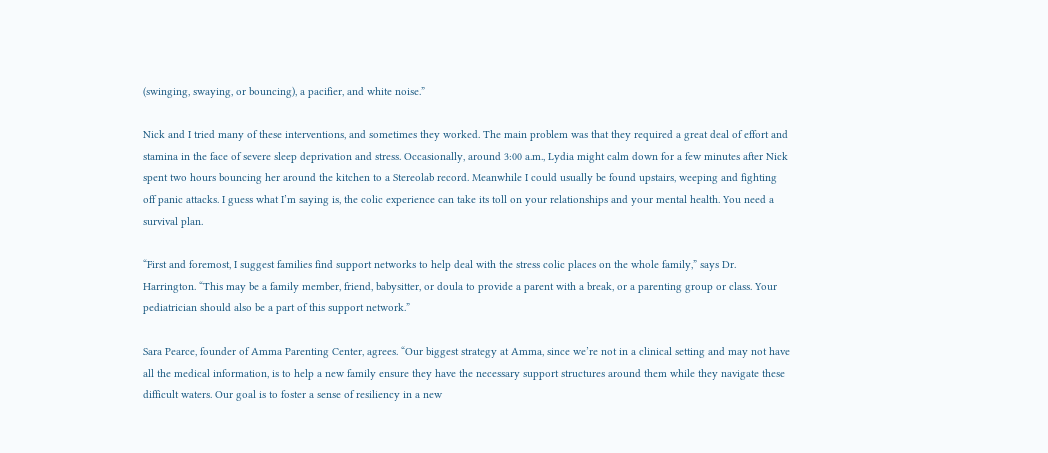(swinging, swaying, or bouncing), a pacifier, and white noise.”

Nick and I tried many of these interventions, and sometimes they worked. The main problem was that they required a great deal of effort and stamina in the face of severe sleep deprivation and stress. Occasionally, around 3:00 a.m., Lydia might calm down for a few minutes after Nick spent two hours bouncing her around the kitchen to a Stereolab record. Meanwhile I could usually be found upstairs, weeping and fighting off panic attacks. I guess what I’m saying is, the colic experience can take its toll on your relationships and your mental health. You need a survival plan.

“First and foremost, I suggest families find support networks to help deal with the stress colic places on the whole family,” says Dr. Harrington. “This may be a family member, friend, babysitter, or doula to provide a parent with a break, or a parenting group or class. Your pediatrician should also be a part of this support network.”

Sara Pearce, founder of Amma Parenting Center, agrees. “Our biggest strategy at Amma, since we’re not in a clinical setting and may not have all the medical information, is to help a new family ensure they have the necessary support structures around them while they navigate these difficult waters. Our goal is to foster a sense of resiliency in a new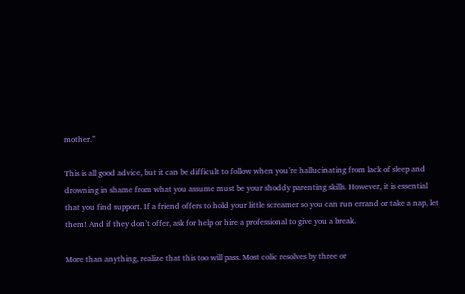mother.”

This is all good advice, but it can be difficult to follow when you’re hallucinating from lack of sleep and drowning in shame from what you assume must be your shoddy parenting skills. However, it is essential that you find support. If a friend offers to hold your little screamer so you can run errand or take a nap, let them! And if they don’t offer, ask for help or hire a professional to give you a break.

More than anything, realize that this too will pass. Most colic resolves by three or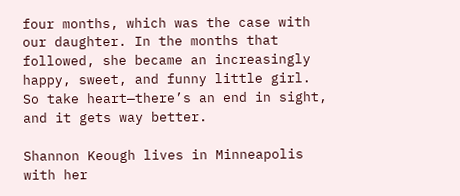four months, which was the case with our daughter. In the months that followed, she became an increasingly happy, sweet, and funny little girl. So take heart—there’s an end in sight, and it gets way better.

Shannon Keough lives in Minneapolis with her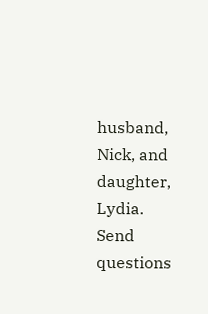husband,
Nick, and daughter, Lydia. Send questions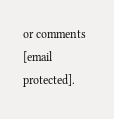or comments
[email protected].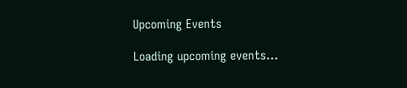Upcoming Events

Loading upcoming events...